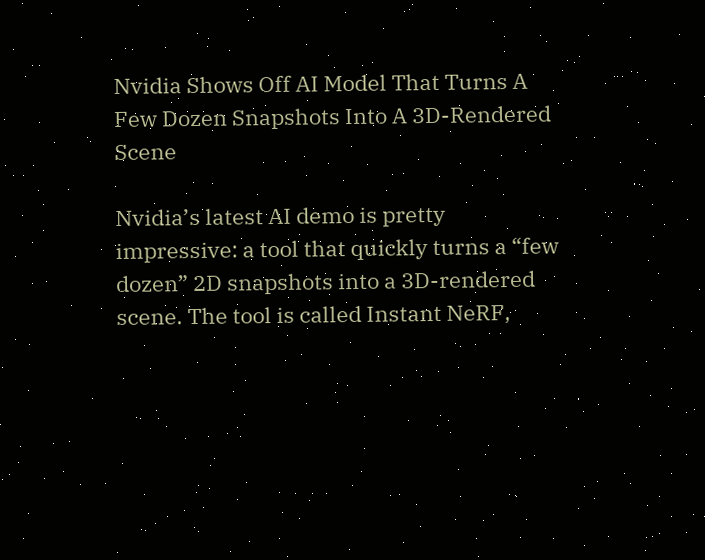Nvidia Shows Off AI Model That Turns A Few Dozen Snapshots Into A 3D-Rendered Scene

Nvidia’s latest AI demo is pretty impressive: a tool that quickly turns a “few dozen” 2D snapshots into a 3D-rendered scene. The tool is called Instant NeRF,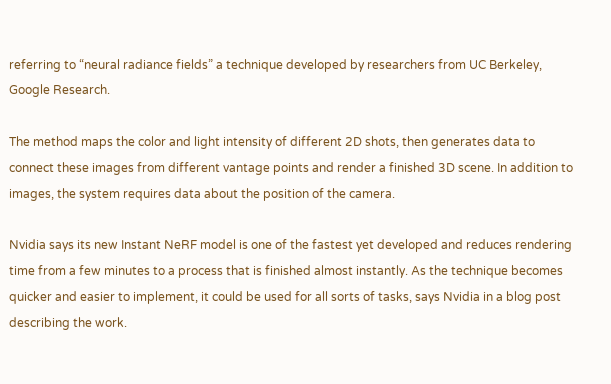referring to “neural radiance fields” a technique developed by researchers from UC Berkeley, Google Research.

The method maps the color and light intensity of different 2D shots, then generates data to connect these images from different vantage points and render a finished 3D scene. In addition to images, the system requires data about the position of the camera.

Nvidia says its new Instant NeRF model is one of the fastest yet developed and reduces rendering time from a few minutes to a process that is finished almost instantly. As the technique becomes quicker and easier to implement, it could be used for all sorts of tasks, says Nvidia in a blog post describing the work.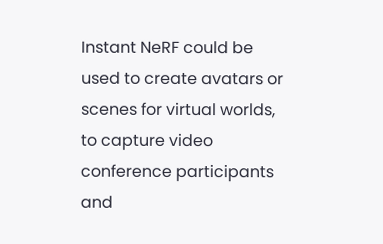Instant NeRF could be used to create avatars or scenes for virtual worlds, to capture video conference participants and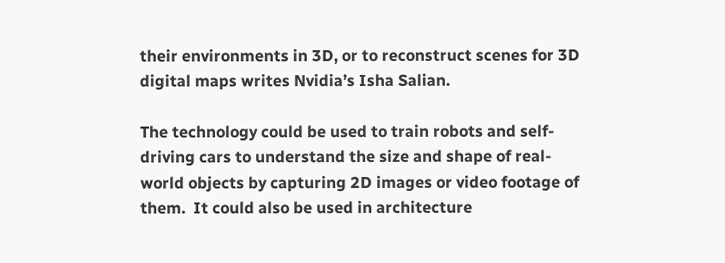their environments in 3D, or to reconstruct scenes for 3D digital maps writes Nvidia’s Isha Salian.

The technology could be used to train robots and self-driving cars to understand the size and shape of real-world objects by capturing 2D images or video footage of them.  It could also be used in architecture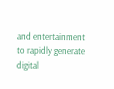and entertainment to rapidly generate digital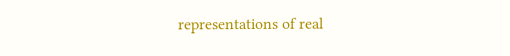representations of real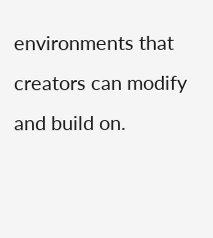environments that creators can modify and build on.